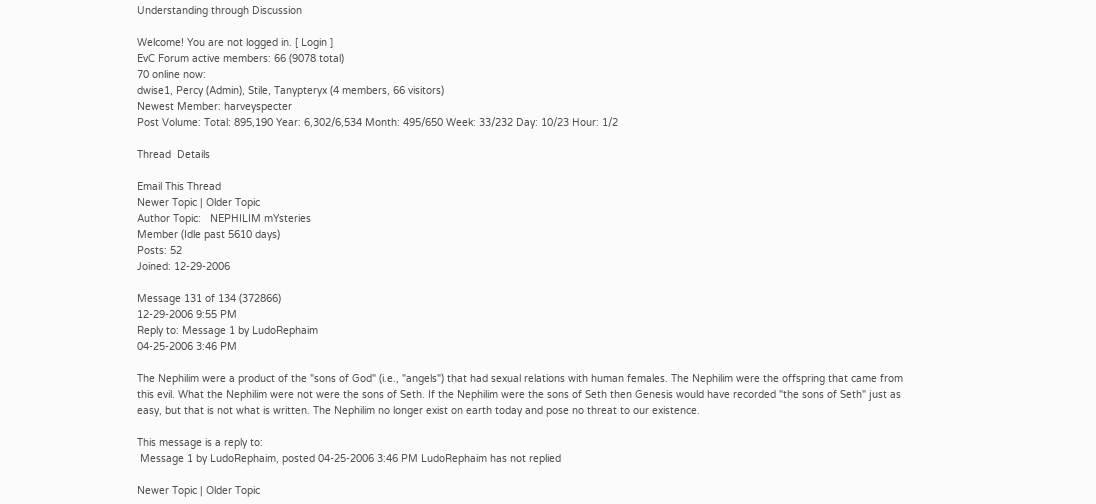Understanding through Discussion

Welcome! You are not logged in. [ Login ]
EvC Forum active members: 66 (9078 total)
70 online now:
dwise1, Percy (Admin), Stile, Tanypteryx (4 members, 66 visitors)
Newest Member: harveyspecter
Post Volume: Total: 895,190 Year: 6,302/6,534 Month: 495/650 Week: 33/232 Day: 10/23 Hour: 1/2

Thread  Details

Email This Thread
Newer Topic | Older Topic
Author Topic:   NEPHILIM mYsteries
Member (Idle past 5610 days)
Posts: 52
Joined: 12-29-2006

Message 131 of 134 (372866)
12-29-2006 9:55 PM
Reply to: Message 1 by LudoRephaim
04-25-2006 3:46 PM

The Nephilim were a product of the "sons of God" (i.e., "angels") that had sexual relations with human females. The Nephilim were the offspring that came from this evil. What the Nephilim were not were the sons of Seth. If the Nephilim were the sons of Seth then Genesis would have recorded "the sons of Seth" just as easy, but that is not what is written. The Nephilim no longer exist on earth today and pose no threat to our existence.

This message is a reply to:
 Message 1 by LudoRephaim, posted 04-25-2006 3:46 PM LudoRephaim has not replied

Newer Topic | Older Topic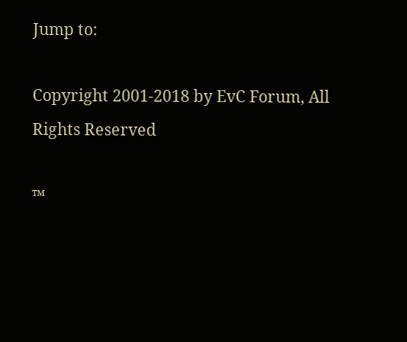Jump to:

Copyright 2001-2018 by EvC Forum, All Rights Reserved

™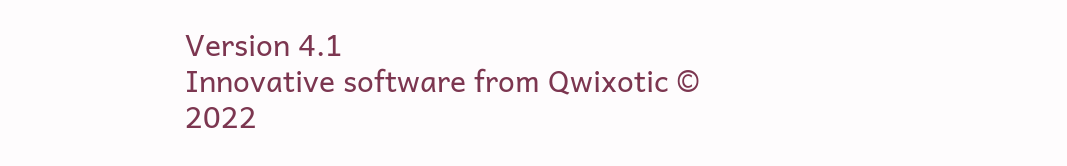Version 4.1
Innovative software from Qwixotic © 2022